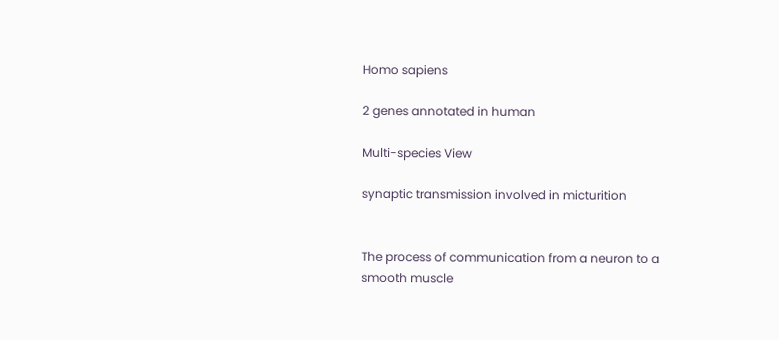Homo sapiens

2 genes annotated in human

Multi-species View

synaptic transmission involved in micturition


The process of communication from a neuron to a smooth muscle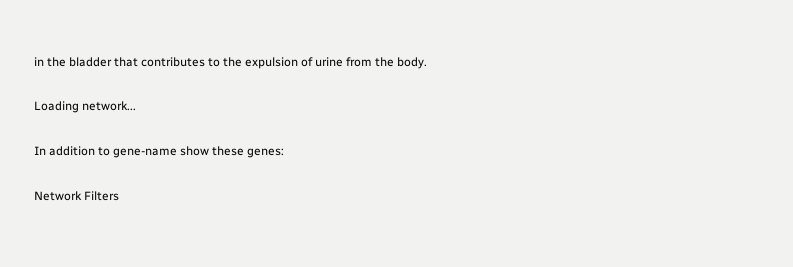in the bladder that contributes to the expulsion of urine from the body.

Loading network...

In addition to gene-name show these genes:

Network Filters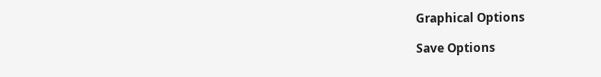Graphical Options

Save Options